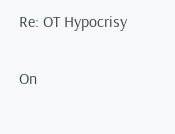Re: OT Hypocrisy

On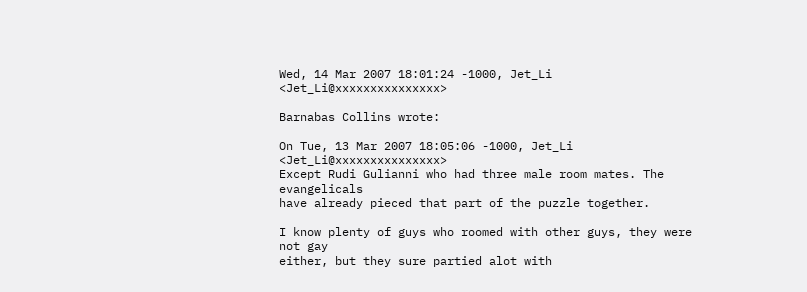Wed, 14 Mar 2007 18:01:24 -1000, Jet_Li <Jet_Li@xxxxxxxxxxxxxxx>

Barnabas Collins wrote:

On Tue, 13 Mar 2007 18:05:06 -1000, Jet_Li <Jet_Li@xxxxxxxxxxxxxxx>
Except Rudi Gulianni who had three male room mates. The evangelicals
have already pieced that part of the puzzle together.

I know plenty of guys who roomed with other guys, they were not gay
either, but they sure partied alot with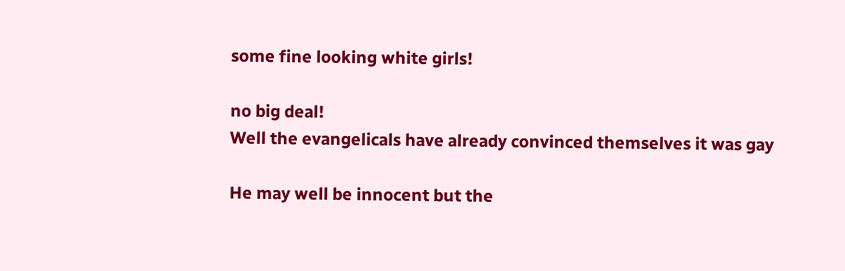some fine looking white girls!

no big deal!
Well the evangelicals have already convinced themselves it was gay

He may well be innocent but the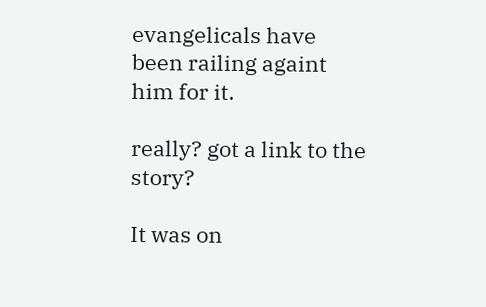evangelicals have been railing againt
him for it.

really? got a link to the story?

It was on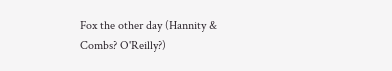Fox the other day (Hannity & Combs? O'Reilly?)